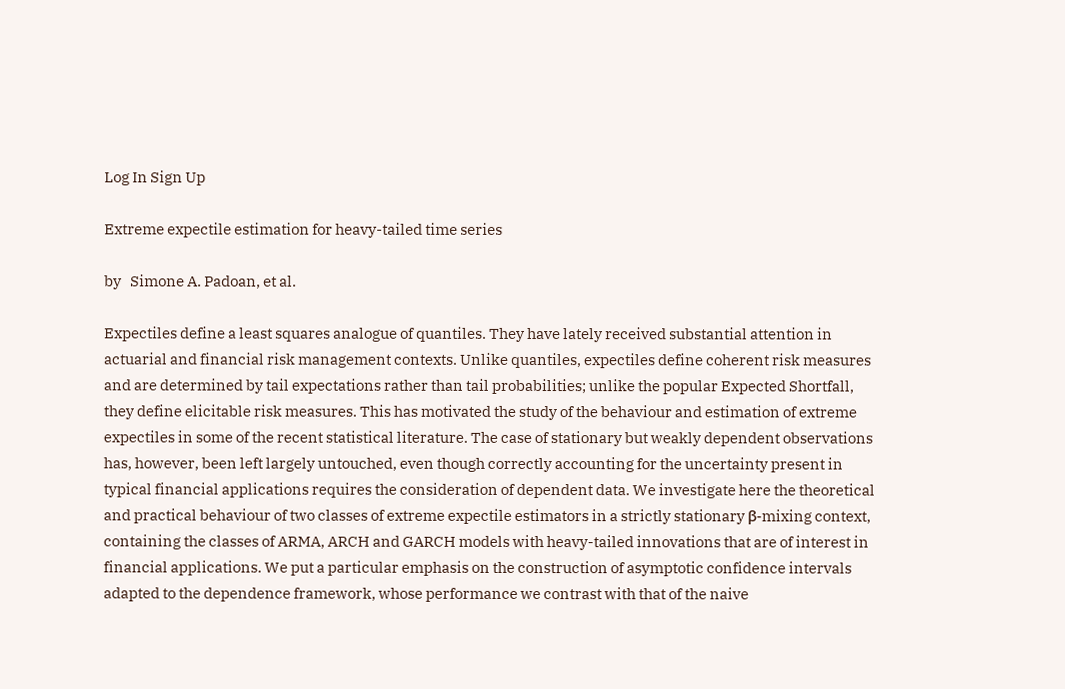Log In Sign Up

Extreme expectile estimation for heavy-tailed time series

by   Simone A. Padoan, et al.

Expectiles define a least squares analogue of quantiles. They have lately received substantial attention in actuarial and financial risk management contexts. Unlike quantiles, expectiles define coherent risk measures and are determined by tail expectations rather than tail probabilities; unlike the popular Expected Shortfall, they define elicitable risk measures. This has motivated the study of the behaviour and estimation of extreme expectiles in some of the recent statistical literature. The case of stationary but weakly dependent observations has, however, been left largely untouched, even though correctly accounting for the uncertainty present in typical financial applications requires the consideration of dependent data. We investigate here the theoretical and practical behaviour of two classes of extreme expectile estimators in a strictly stationary β-mixing context, containing the classes of ARMA, ARCH and GARCH models with heavy-tailed innovations that are of interest in financial applications. We put a particular emphasis on the construction of asymptotic confidence intervals adapted to the dependence framework, whose performance we contrast with that of the naive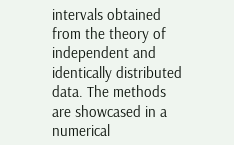intervals obtained from the theory of independent and identically distributed data. The methods are showcased in a numerical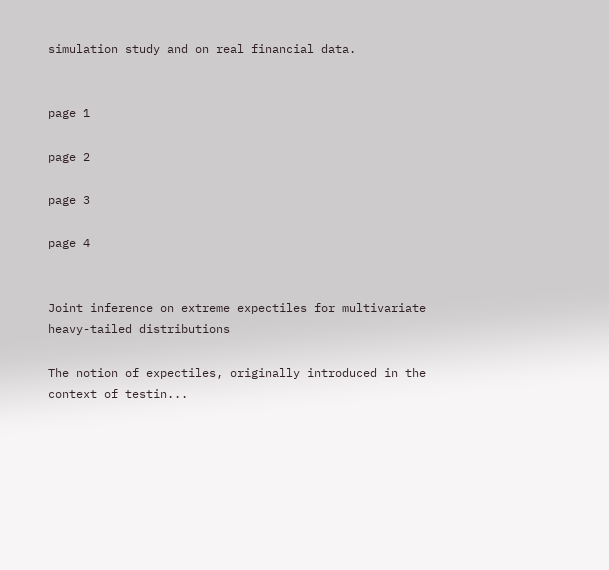simulation study and on real financial data.


page 1

page 2

page 3

page 4


Joint inference on extreme expectiles for multivariate heavy-tailed distributions

The notion of expectiles, originally introduced in the context of testin...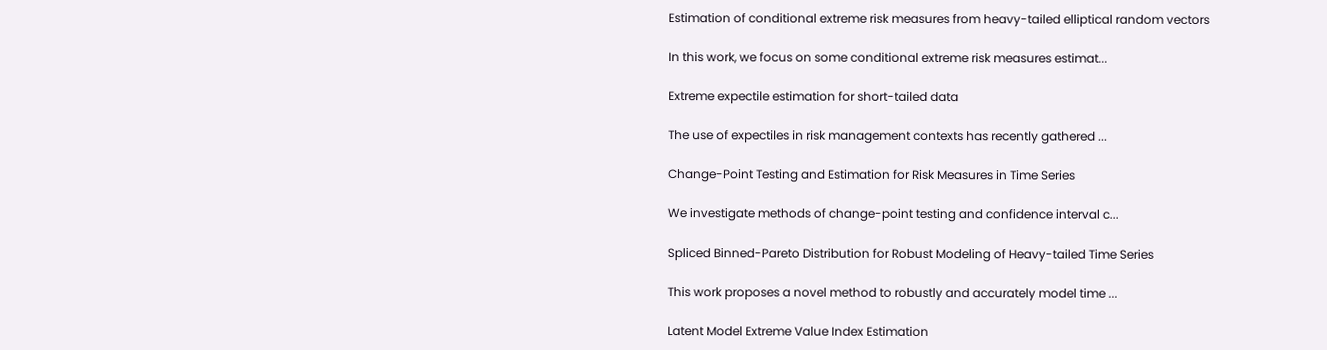Estimation of conditional extreme risk measures from heavy-tailed elliptical random vectors

In this work, we focus on some conditional extreme risk measures estimat...

Extreme expectile estimation for short-tailed data

The use of expectiles in risk management contexts has recently gathered ...

Change-Point Testing and Estimation for Risk Measures in Time Series

We investigate methods of change-point testing and confidence interval c...

Spliced Binned-Pareto Distribution for Robust Modeling of Heavy-tailed Time Series

This work proposes a novel method to robustly and accurately model time ...

Latent Model Extreme Value Index Estimation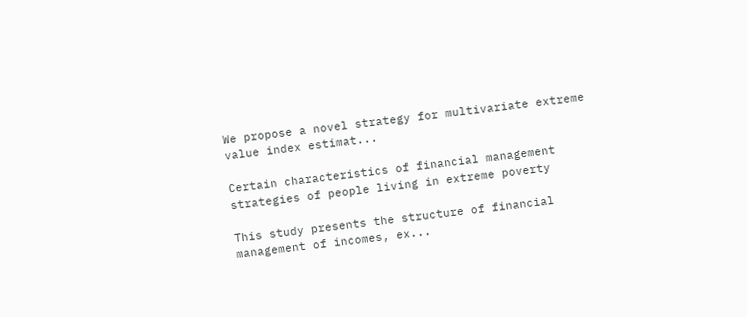We propose a novel strategy for multivariate extreme value index estimat...

Certain characteristics of financial management strategies of people living in extreme poverty

This study presents the structure of financial management of incomes, ex...